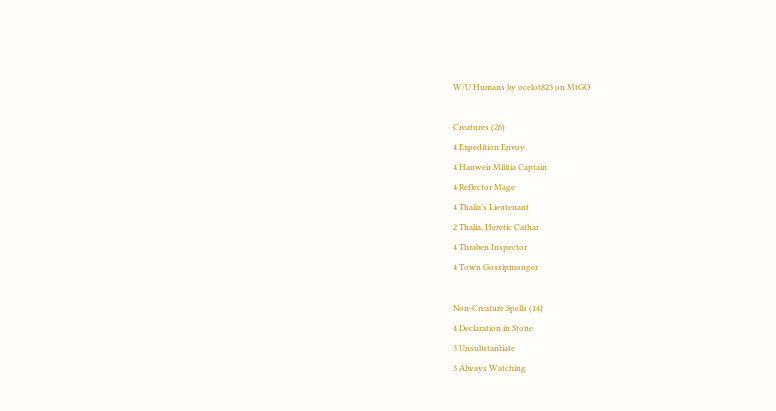W/U Humans by ocelot823 on MtGO

Creatures (26)
4 Expedition Envoy
4 Hanweir Militia Captain
4 Reflector Mage
4 Thalia’s Lieutenant
2 Thalia, Heretic Cathar
4 Thraben Inspector
4 Town Gossipmonger

Non-Creature Spells (14)
4 Declaration in Stone
3 Unsubstantiate
3 Always Watching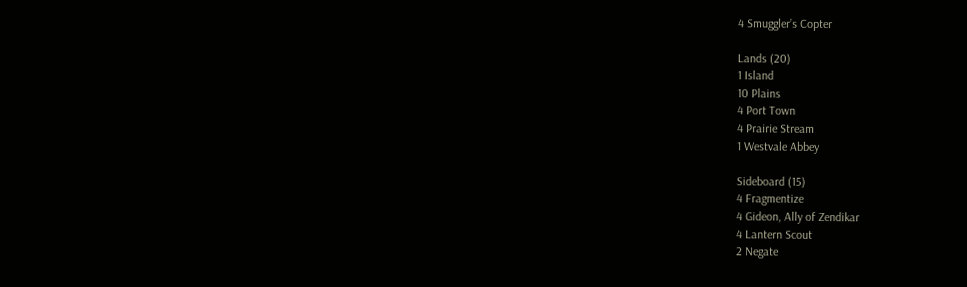4 Smuggler’s Copter

Lands (20)
1 Island
10 Plains
4 Port Town
4 Prairie Stream
1 Westvale Abbey

Sideboard (15)
4 Fragmentize
4 Gideon, Ally of Zendikar
4 Lantern Scout
2 Negate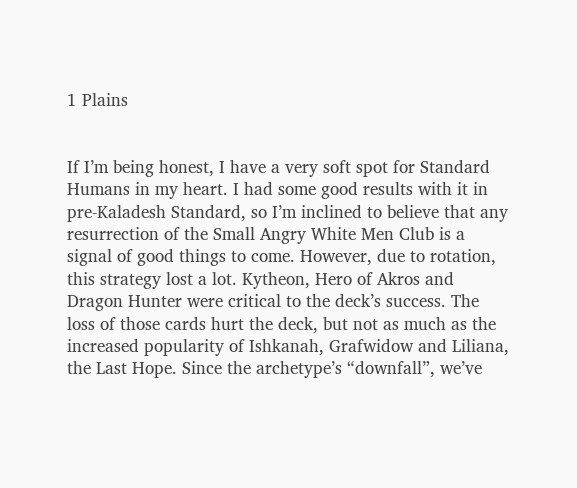1 Plains


If I’m being honest, I have a very soft spot for Standard Humans in my heart. I had some good results with it in pre-Kaladesh Standard, so I’m inclined to believe that any resurrection of the Small Angry White Men Club is a signal of good things to come. However, due to rotation, this strategy lost a lot. Kytheon, Hero of Akros and Dragon Hunter were critical to the deck’s success. The loss of those cards hurt the deck, but not as much as the increased popularity of Ishkanah, Grafwidow and Liliana, the Last Hope. Since the archetype’s “downfall”, we’ve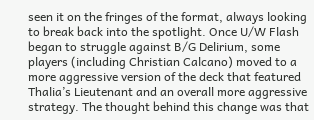seen it on the fringes of the format, always looking to break back into the spotlight. Once U/W Flash began to struggle against B/G Delirium, some players (including Christian Calcano) moved to a more aggressive version of the deck that featured Thalia’s Lieutenant and an overall more aggressive strategy. The thought behind this change was that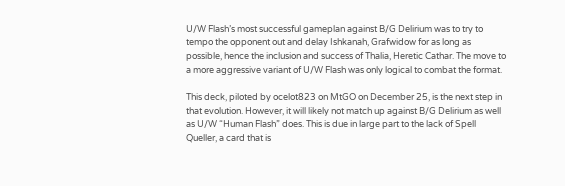U/W Flash’s most successful gameplan against B/G Delirium was to try to tempo the opponent out and delay Ishkanah, Grafwidow for as long as possible, hence the inclusion and success of Thalia, Heretic Cathar. The move to a more aggressive variant of U/W Flash was only logical to combat the format.

This deck, piloted by ocelot823 on MtGO on December 25, is the next step in that evolution. However, it will likely not match up against B/G Delirium as well as U/W “Human Flash” does. This is due in large part to the lack of Spell Queller, a card that is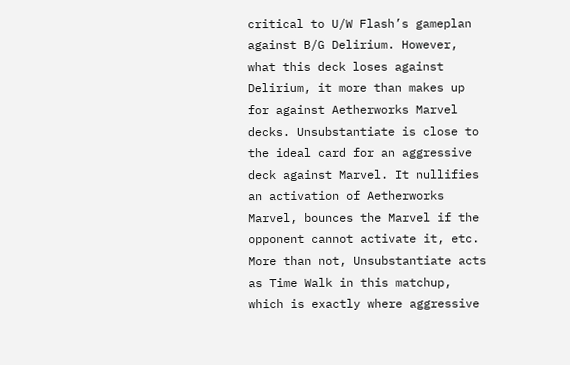critical to U/W Flash’s gameplan against B/G Delirium. However, what this deck loses against Delirium, it more than makes up for against Aetherworks Marvel decks. Unsubstantiate is close to the ideal card for an aggressive deck against Marvel. It nullifies an activation of Aetherworks Marvel, bounces the Marvel if the opponent cannot activate it, etc. More than not, Unsubstantiate acts as Time Walk in this matchup, which is exactly where aggressive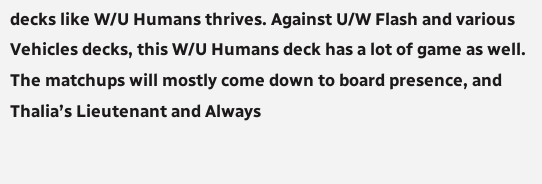decks like W/U Humans thrives. Against U/W Flash and various Vehicles decks, this W/U Humans deck has a lot of game as well. The matchups will mostly come down to board presence, and Thalia’s Lieutenant and Always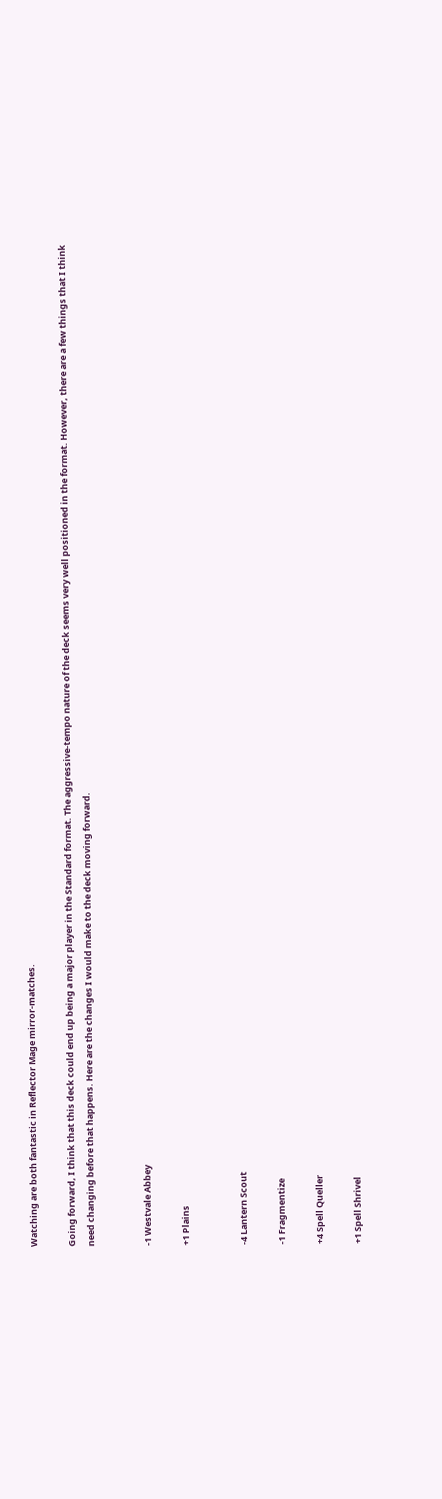Watching are both fantastic in Reflector Mage mirror-matches.

Going forward, I think that this deck could end up being a major player in the Standard format. The aggressive-tempo nature of the deck seems very well positioned in the format. However, there are a few things that I think need changing before that happens. Here are the changes I would make to the deck moving forward.


-1 Westvale Abbey

+1 Plains


-4 Lantern Scout

-1 Fragmentize

+4 Spell Queller

+1 Spell Shrivel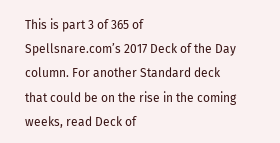This is part 3 of 365 of Spellsnare.com’s 2017 Deck of the Day column. For another Standard deck that could be on the rise in the coming weeks, read Deck of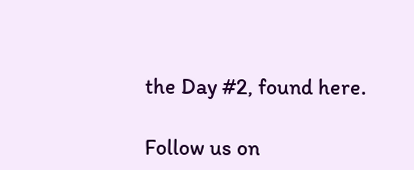the Day #2, found here.

Follow us on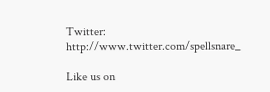Twitter: http://www.twitter.com/spellsnare_

Like us on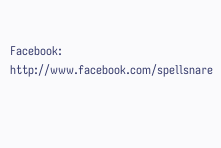Facebook: http://www.facebook.com/spellsnare